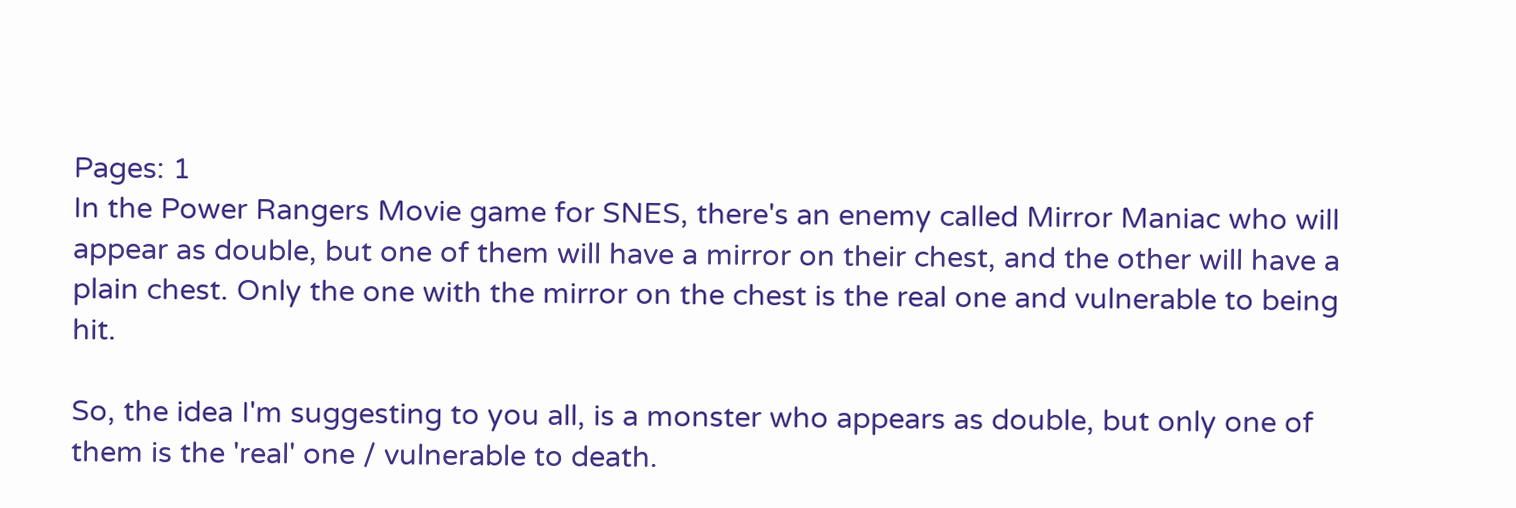Pages: 1
In the Power Rangers Movie game for SNES, there's an enemy called Mirror Maniac who will appear as double, but one of them will have a mirror on their chest, and the other will have a plain chest. Only the one with the mirror on the chest is the real one and vulnerable to being hit.

So, the idea I'm suggesting to you all, is a monster who appears as double, but only one of them is the 'real' one / vulnerable to death.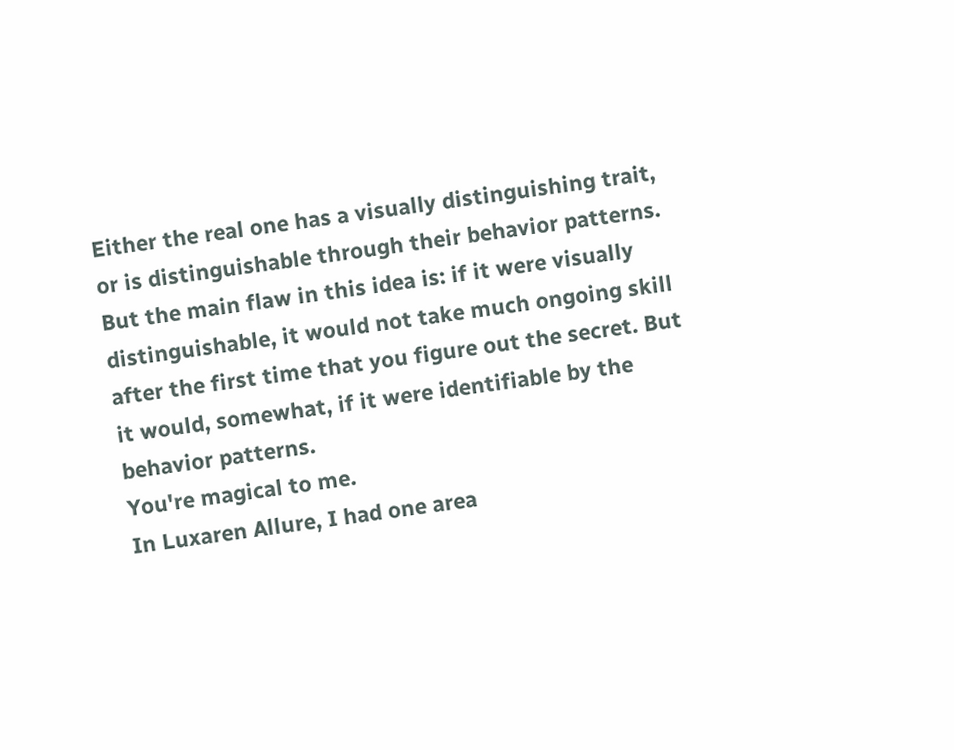Either the real one has a visually distinguishing trait, or is distinguishable through their behavior patterns. But the main flaw in this idea is: if it were visually distinguishable, it would not take much ongoing skill after the first time that you figure out the secret. But it would, somewhat, if it were identifiable by the behavior patterns.
You're magical to me.
In Luxaren Allure, I had one area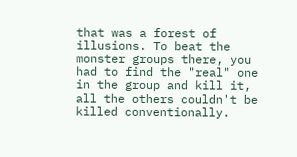that was a forest of illusions. To beat the monster groups there, you had to find the "real" one in the group and kill it, all the others couldn't be killed conventionally.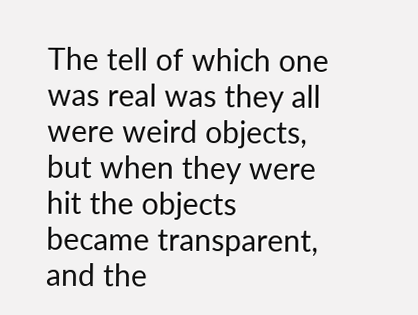The tell of which one was real was they all were weird objects, but when they were hit the objects became transparent, and the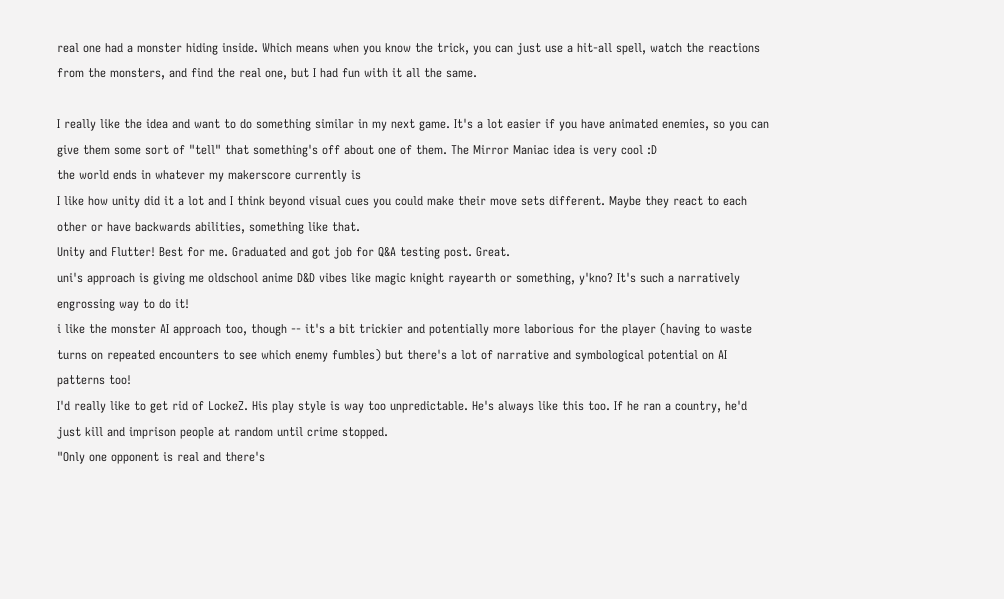real one had a monster hiding inside. Which means when you know the trick, you can just use a hit-all spell, watch the reactions from the monsters, and find the real one, but I had fun with it all the same.

I really like the idea and want to do something similar in my next game. It's a lot easier if you have animated enemies, so you can give them some sort of "tell" that something's off about one of them. The Mirror Maniac idea is very cool :D
the world ends in whatever my makerscore currently is
I like how unity did it a lot and I think beyond visual cues you could make their move sets different. Maybe they react to each other or have backwards abilities, something like that.
Unity and Flutter! Best for me. Graduated and got job for Q&A testing post. Great.
uni's approach is giving me oldschool anime D&D vibes like magic knight rayearth or something, y'kno? It's such a narratively engrossing way to do it!
i like the monster AI approach too, though -- it's a bit trickier and potentially more laborious for the player (having to waste turns on repeated encounters to see which enemy fumbles) but there's a lot of narrative and symbological potential on AI patterns too!
I'd really like to get rid of LockeZ. His play style is way too unpredictable. He's always like this too. If he ran a country, he'd just kill and imprison people at random until crime stopped.
"Only one opponent is real and there's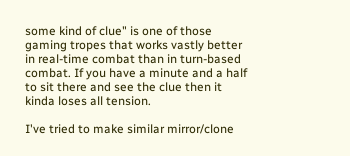some kind of clue" is one of those gaming tropes that works vastly better in real-time combat than in turn-based combat. If you have a minute and a half to sit there and see the clue then it kinda loses all tension.

I've tried to make similar mirror/clone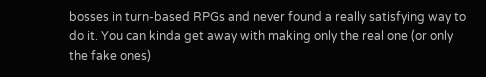bosses in turn-based RPGs and never found a really satisfying way to do it. You can kinda get away with making only the real one (or only the fake ones)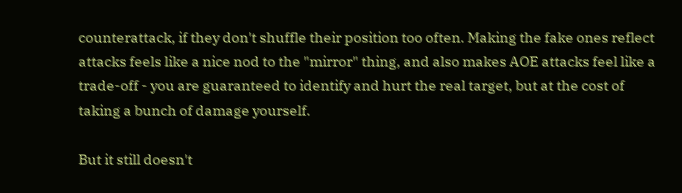counterattack, if they don't shuffle their position too often. Making the fake ones reflect attacks feels like a nice nod to the "mirror" thing, and also makes AOE attacks feel like a trade-off - you are guaranteed to identify and hurt the real target, but at the cost of taking a bunch of damage yourself.

But it still doesn't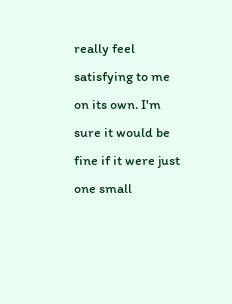really feel satisfying to me on its own. I'm sure it would be fine if it were just one small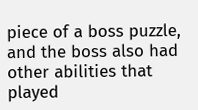piece of a boss puzzle, and the boss also had other abilities that played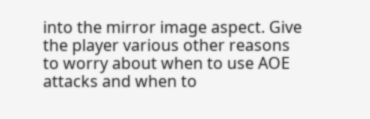into the mirror image aspect. Give the player various other reasons to worry about when to use AOE attacks and when to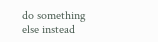do something else instead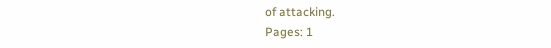of attacking.
Pages: 1